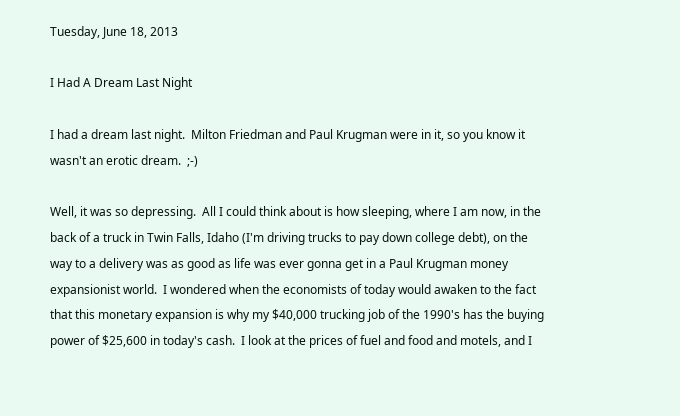Tuesday, June 18, 2013

I Had A Dream Last Night

I had a dream last night.  Milton Friedman and Paul Krugman were in it, so you know it wasn't an erotic dream.  ;-)

Well, it was so depressing.  All I could think about is how sleeping, where I am now, in the back of a truck in Twin Falls, Idaho (I'm driving trucks to pay down college debt), on the way to a delivery was as good as life was ever gonna get in a Paul Krugman money expansionist world.  I wondered when the economists of today would awaken to the fact that this monetary expansion is why my $40,000 trucking job of the 1990's has the buying power of $25,600 in today's cash.  I look at the prices of fuel and food and motels, and I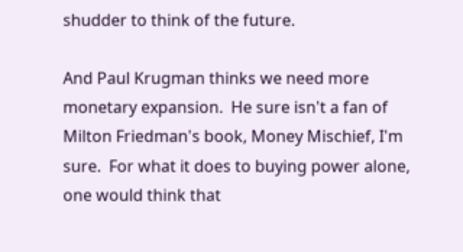shudder to think of the future.

And Paul Krugman thinks we need more monetary expansion.  He sure isn't a fan of Milton Friedman's book, Money Mischief, I'm sure.  For what it does to buying power alone, one would think that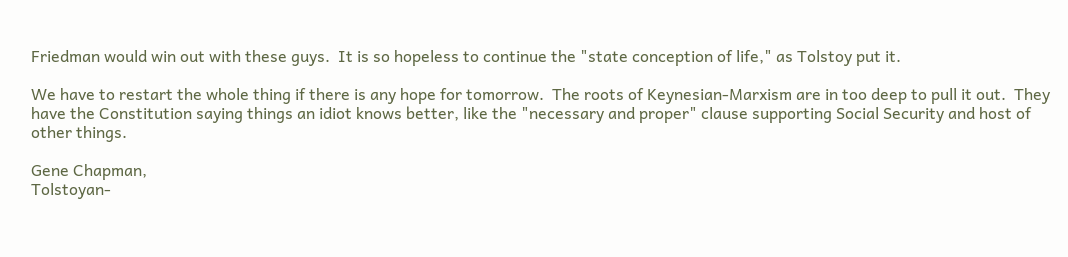Friedman would win out with these guys.  It is so hopeless to continue the "state conception of life," as Tolstoy put it.

We have to restart the whole thing if there is any hope for tomorrow.  The roots of Keynesian-Marxism are in too deep to pull it out.  They have the Constitution saying things an idiot knows better, like the "necessary and proper" clause supporting Social Security and host of other things.

Gene Chapman,
Tolstoyan-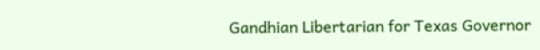Gandhian Libertarian for Texas Governor